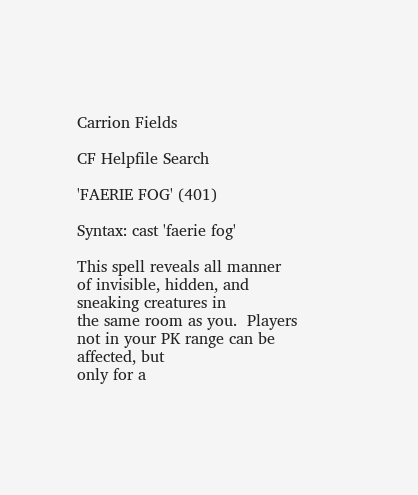Carrion Fields

CF Helpfile Search

'FAERIE FOG' (401)

Syntax: cast 'faerie fog'

This spell reveals all manner of invisible, hidden, and sneaking creatures in
the same room as you.  Players not in your PK range can be affected, but
only for a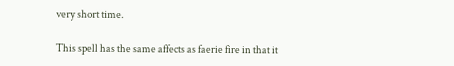very short time.

This spell has the same affects as faerie fire in that it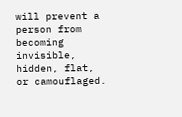will prevent a
person from becoming invisible, hidden, flat, or camouflaged.